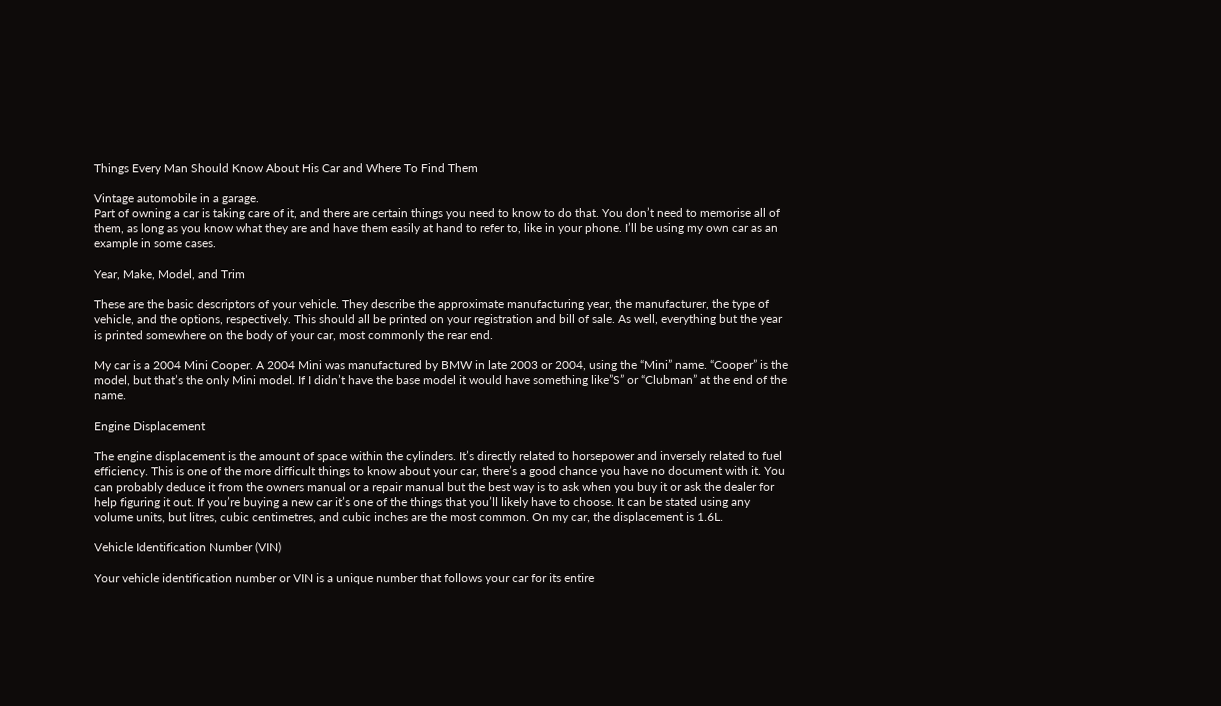Things Every Man Should Know About His Car and Where To Find Them

Vintage automobile in a garage.
Part of owning a car is taking care of it, and there are certain things you need to know to do that. You don’t need to memorise all of them, as long as you know what they are and have them easily at hand to refer to, like in your phone. I’ll be using my own car as an example in some cases.

Year, Make, Model, and Trim

These are the basic descriptors of your vehicle. They describe the approximate manufacturing year, the manufacturer, the type of vehicle, and the options, respectively. This should all be printed on your registration and bill of sale. As well, everything but the year is printed somewhere on the body of your car, most commonly the rear end.

My car is a 2004 Mini Cooper. A 2004 Mini was manufactured by BMW in late 2003 or 2004, using the “Mini” name. “Cooper” is the model, but that’s the only Mini model. If I didn’t have the base model it would have something like”S” or “Clubman” at the end of the name.

Engine Displacement

The engine displacement is the amount of space within the cylinders. It’s directly related to horsepower and inversely related to fuel efficiency. This is one of the more difficult things to know about your car, there’s a good chance you have no document with it. You can probably deduce it from the owners manual or a repair manual but the best way is to ask when you buy it or ask the dealer for help figuring it out. If you’re buying a new car it’s one of the things that you’ll likely have to choose. It can be stated using any volume units, but litres, cubic centimetres, and cubic inches are the most common. On my car, the displacement is 1.6L.

Vehicle Identification Number (VIN)

Your vehicle identification number or VIN is a unique number that follows your car for its entire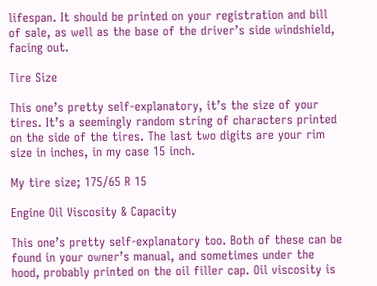lifespan. It should be printed on your registration and bill of sale, as well as the base of the driver’s side windshield, facing out.

Tire Size

This one’s pretty self-explanatory, it’s the size of your tires. It’s a seemingly random string of characters printed on the side of the tires. The last two digits are your rim size in inches, in my case 15 inch.

My tire size; 175/65 R 15

Engine Oil Viscosity & Capacity

This one’s pretty self-explanatory too. Both of these can be found in your owner’s manual, and sometimes under the hood, probably printed on the oil filler cap. Oil viscosity is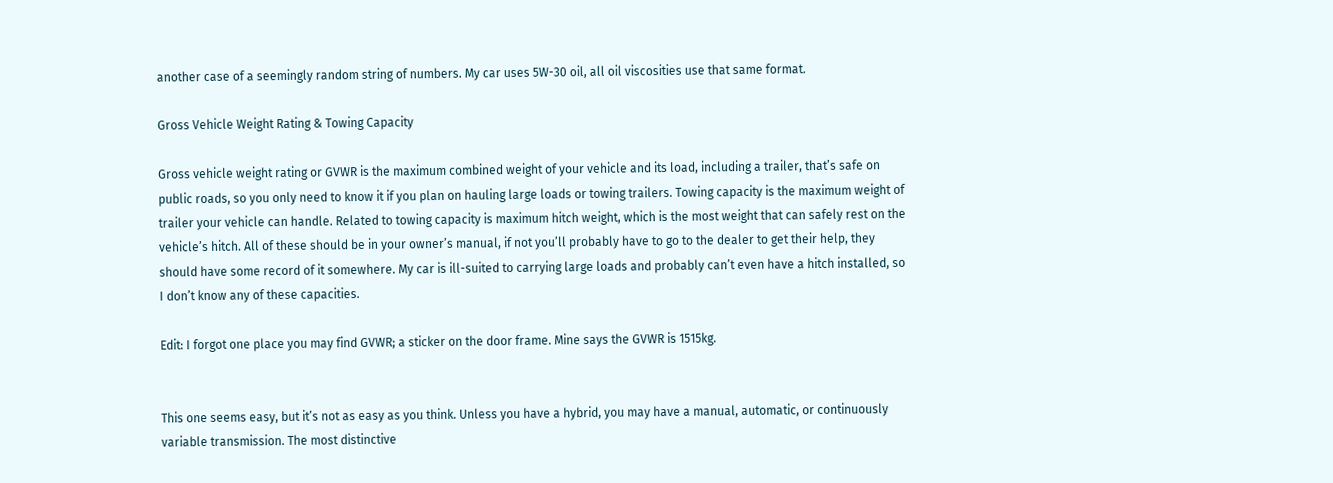another case of a seemingly random string of numbers. My car uses 5W-30 oil, all oil viscosities use that same format.

Gross Vehicle Weight Rating & Towing Capacity

Gross vehicle weight rating or GVWR is the maximum combined weight of your vehicle and its load, including a trailer, that’s safe on public roads, so you only need to know it if you plan on hauling large loads or towing trailers. Towing capacity is the maximum weight of trailer your vehicle can handle. Related to towing capacity is maximum hitch weight, which is the most weight that can safely rest on the vehicle’s hitch. All of these should be in your owner’s manual, if not you’ll probably have to go to the dealer to get their help, they should have some record of it somewhere. My car is ill-suited to carrying large loads and probably can’t even have a hitch installed, so I don’t know any of these capacities.

Edit: I forgot one place you may find GVWR; a sticker on the door frame. Mine says the GVWR is 1515kg.


This one seems easy, but it’s not as easy as you think. Unless you have a hybrid, you may have a manual, automatic, or continuously variable transmission. The most distinctive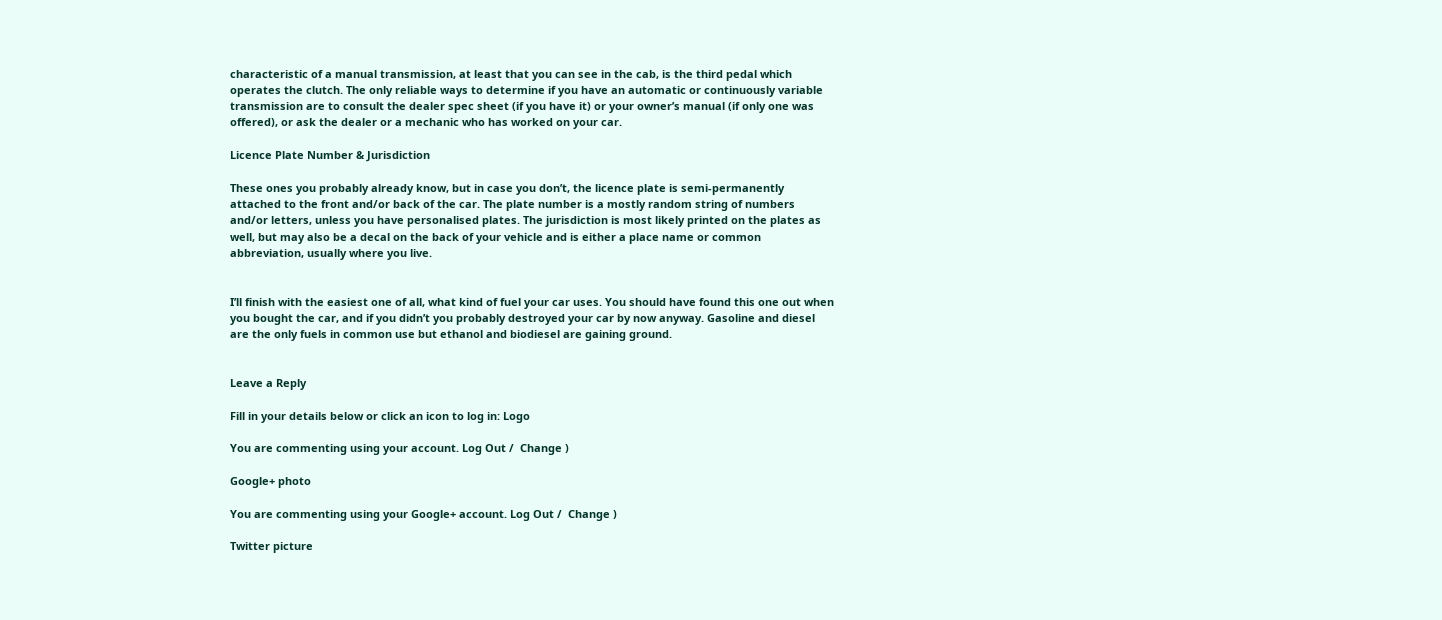characteristic of a manual transmission, at least that you can see in the cab, is the third pedal which operates the clutch. The only reliable ways to determine if you have an automatic or continuously variable transmission are to consult the dealer spec sheet (if you have it) or your owner’s manual (if only one was offered), or ask the dealer or a mechanic who has worked on your car.

Licence Plate Number & Jurisdiction

These ones you probably already know, but in case you don’t, the licence plate is semi-permanently attached to the front and/or back of the car. The plate number is a mostly random string of numbers and/or letters, unless you have personalised plates. The jurisdiction is most likely printed on the plates as well, but may also be a decal on the back of your vehicle and is either a place name or common abbreviation, usually where you live.


I’ll finish with the easiest one of all, what kind of fuel your car uses. You should have found this one out when you bought the car, and if you didn’t you probably destroyed your car by now anyway. Gasoline and diesel are the only fuels in common use but ethanol and biodiesel are gaining ground.


Leave a Reply

Fill in your details below or click an icon to log in: Logo

You are commenting using your account. Log Out /  Change )

Google+ photo

You are commenting using your Google+ account. Log Out /  Change )

Twitter picture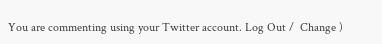You are commenting using your Twitter account. Log Out /  Change )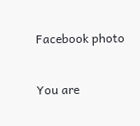Facebook photo

You are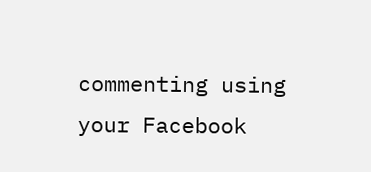commenting using your Facebook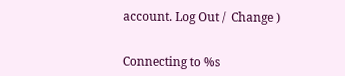account. Log Out /  Change )


Connecting to %s